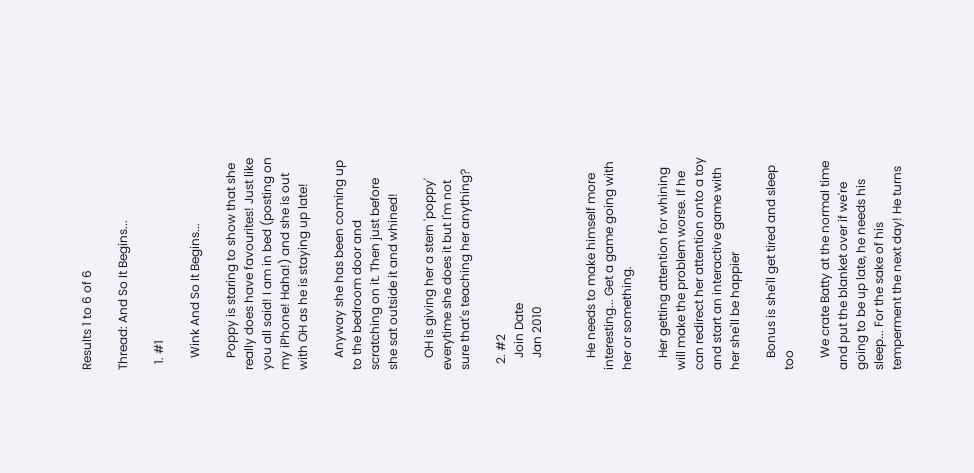Results 1 to 6 of 6

Thread: And So It Begins...

  1. #1

    Wink And So It Begins...

    Poppy is staring to show that she really does have favourites! Just like you all said! I am in bed (posting on my iPhone! Haha!) and she is out with OH as he is staying up late!

    Anyway she has been coming up to the bedroom door and scratching on it. Then just before she sat outside it and whined!

    OH is giving her a stern 'poppy' everytime she does it but I'm not sure that's teaching her anything?

  2. #2
    Join Date
    Jan 2010


    He needs to make himself more interesting... Get a game going with her or something.

    Her getting attention for whining will make the problem worse. If he can redirect her attention onto a toy and start an interactive game with her she'll be happier

    Bonus is she'll get tired and sleep too

    We crate Batty at the normal time and put the blanket over if we're going to be up late, he needs his sleep... For the sake of his temperment the next day! He turns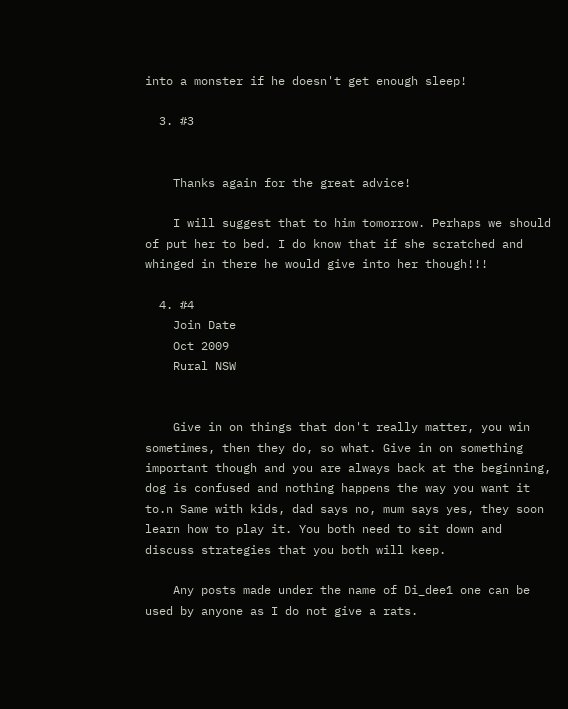into a monster if he doesn't get enough sleep!

  3. #3


    Thanks again for the great advice!

    I will suggest that to him tomorrow. Perhaps we should of put her to bed. I do know that if she scratched and whinged in there he would give into her though!!!

  4. #4
    Join Date
    Oct 2009
    Rural NSW


    Give in on things that don't really matter, you win sometimes, then they do, so what. Give in on something important though and you are always back at the beginning, dog is confused and nothing happens the way you want it to.n Same with kids, dad says no, mum says yes, they soon learn how to play it. You both need to sit down and discuss strategies that you both will keep.

    Any posts made under the name of Di_dee1 one can be used by anyone as I do not give a rats.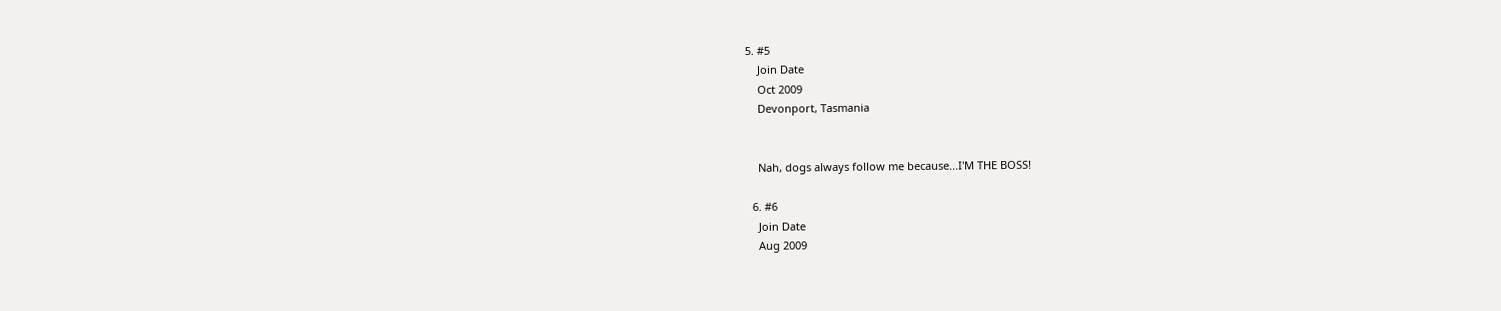5. #5
    Join Date
    Oct 2009
    Devonport, Tasmania


    Nah, dogs always follow me because...I'M THE BOSS!

  6. #6
    Join Date
    Aug 2009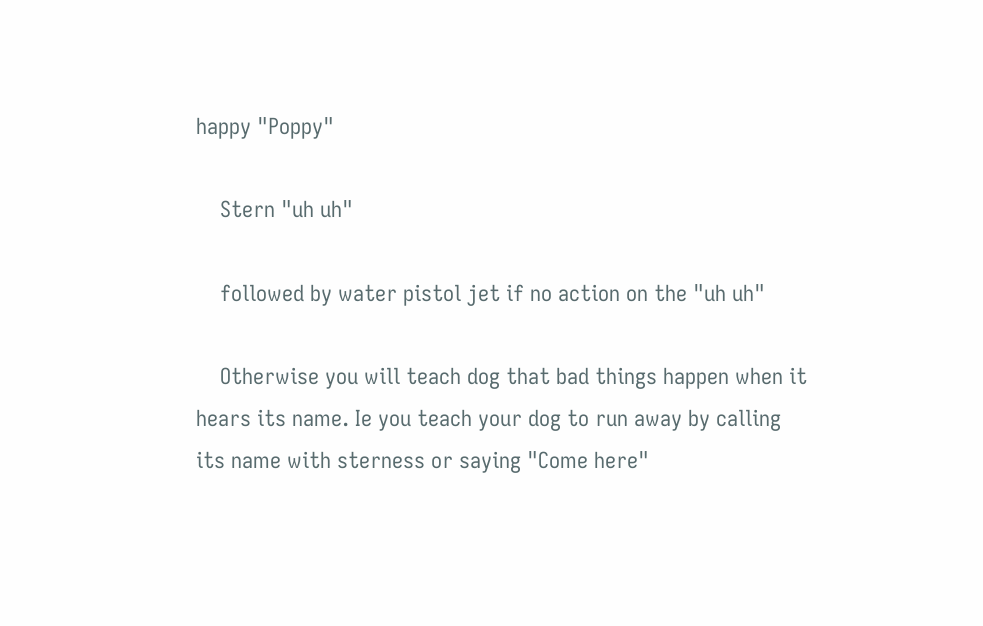happy "Poppy"

    Stern "uh uh"

    followed by water pistol jet if no action on the "uh uh"

    Otherwise you will teach dog that bad things happen when it hears its name. Ie you teach your dog to run away by calling its name with sterness or saying "Come here"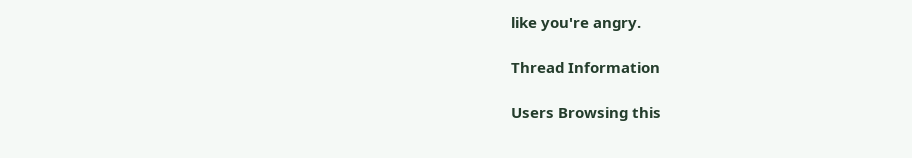like you're angry.

Thread Information

Users Browsing this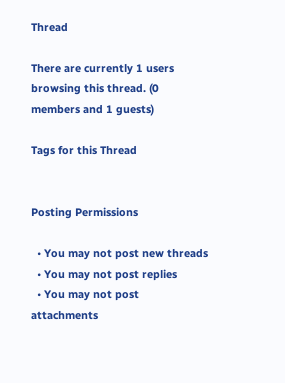Thread

There are currently 1 users browsing this thread. (0 members and 1 guests)

Tags for this Thread


Posting Permissions

  • You may not post new threads
  • You may not post replies
  • You may not post attachments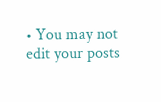• You may not edit your posts